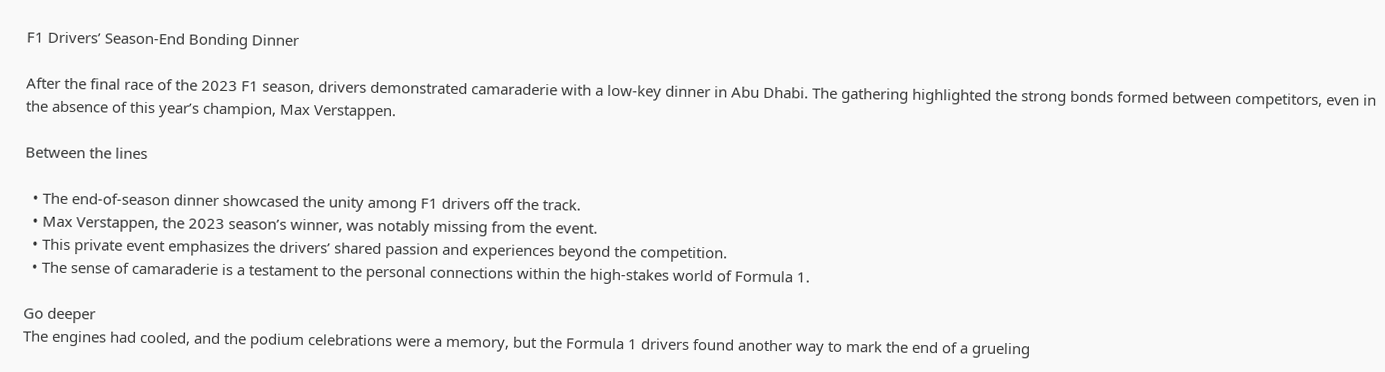F1 Drivers’ Season-End Bonding Dinner

After the final race of the 2023 F1 season, drivers demonstrated camaraderie with a low-key dinner in Abu Dhabi. The gathering highlighted the strong bonds formed between competitors, even in the absence of this year’s champion, Max Verstappen.

Between the lines

  • The end-of-season dinner showcased the unity among F1 drivers off the track.
  • Max Verstappen, the 2023 season’s winner, was notably missing from the event.
  • This private event emphasizes the drivers’ shared passion and experiences beyond the competition.
  • The sense of camaraderie is a testament to the personal connections within the high-stakes world of Formula 1.

Go deeper
The engines had cooled, and the podium celebrations were a memory, but the Formula 1 drivers found another way to mark the end of a grueling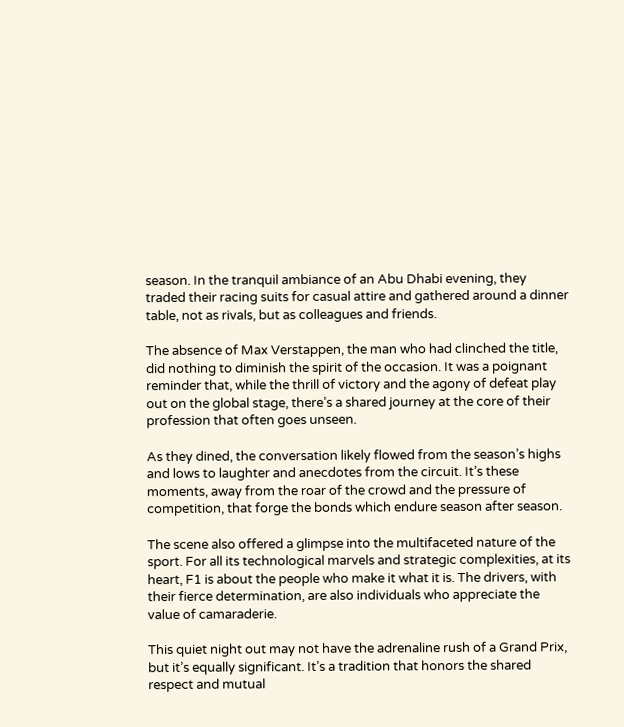season. In the tranquil ambiance of an Abu Dhabi evening, they traded their racing suits for casual attire and gathered around a dinner table, not as rivals, but as colleagues and friends.

The absence of Max Verstappen, the man who had clinched the title, did nothing to diminish the spirit of the occasion. It was a poignant reminder that, while the thrill of victory and the agony of defeat play out on the global stage, there’s a shared journey at the core of their profession that often goes unseen.

As they dined, the conversation likely flowed from the season’s highs and lows to laughter and anecdotes from the circuit. It’s these moments, away from the roar of the crowd and the pressure of competition, that forge the bonds which endure season after season.

The scene also offered a glimpse into the multifaceted nature of the sport. For all its technological marvels and strategic complexities, at its heart, F1 is about the people who make it what it is. The drivers, with their fierce determination, are also individuals who appreciate the value of camaraderie.

This quiet night out may not have the adrenaline rush of a Grand Prix, but it’s equally significant. It’s a tradition that honors the shared respect and mutual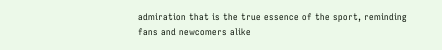admiration that is the true essence of the sport, reminding fans and newcomers alike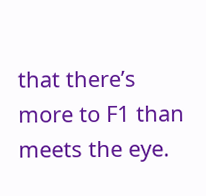that there’s more to F1 than meets the eye.